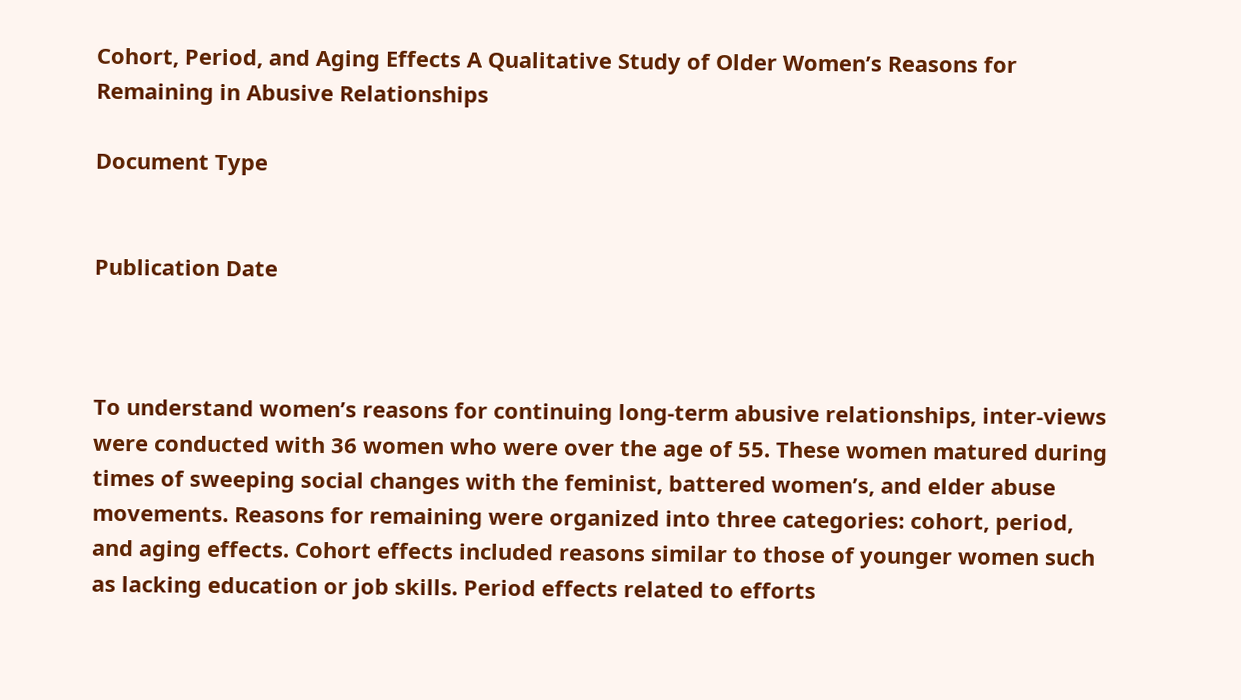Cohort, Period, and Aging Effects A Qualitative Study of Older Women’s Reasons for Remaining in Abusive Relationships

Document Type


Publication Date



To understand women’s reasons for continuing long-term abusive relationships, inter-views were conducted with 36 women who were over the age of 55. These women matured during times of sweeping social changes with the feminist, battered women’s, and elder abuse movements. Reasons for remaining were organized into three categories: cohort, period, and aging effects. Cohort effects included reasons similar to those of younger women such as lacking education or job skills. Period effects related to efforts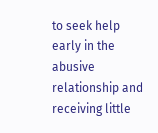to seek help early in the abusive relationship and receiving little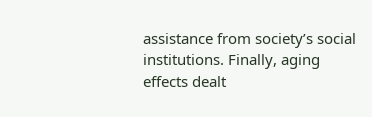assistance from society’s social institutions. Finally, aging effects dealt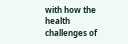with how the health challenges of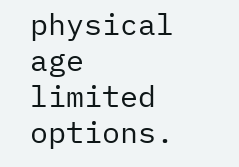physical age limited options.